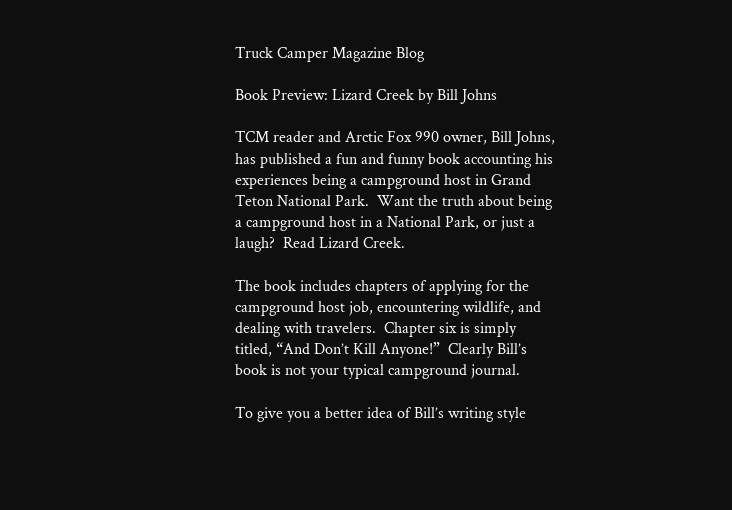Truck Camper Magazine Blog

Book Preview: Lizard Creek by Bill Johns

TCM reader and Arctic Fox 990 owner, Bill Johns, has published a fun and funny book accounting his experiences being a campground host in Grand Teton National Park.  Want the truth about being a campground host in a National Park, or just a laugh?  Read Lizard Creek.

The book includes chapters of applying for the campground host job, encountering wildlife, and dealing with travelers.  Chapter six is simply titled, “And Don’t Kill Anyone!”  Clearly Bill’s book is not your typical campground journal.

To give you a better idea of Bill’s writing style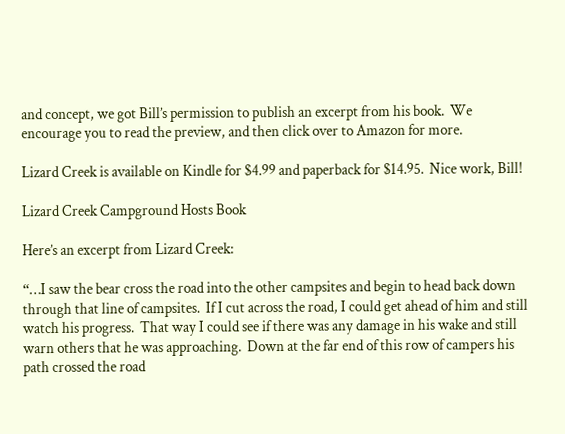and concept, we got Bill’s permission to publish an excerpt from his book.  We encourage you to read the preview, and then click over to Amazon for more.

Lizard Creek is available on Kindle for $4.99 and paperback for $14.95.  Nice work, Bill!

Lizard Creek Campground Hosts Book

Here’s an excerpt from Lizard Creek:

“…I saw the bear cross the road into the other campsites and begin to head back down through that line of campsites.  If I cut across the road, I could get ahead of him and still watch his progress.  That way I could see if there was any damage in his wake and still warn others that he was approaching.  Down at the far end of this row of campers his path crossed the road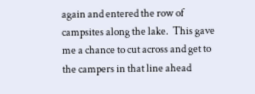again and entered the row of campsites along the lake.  This gave me a chance to cut across and get to the campers in that line ahead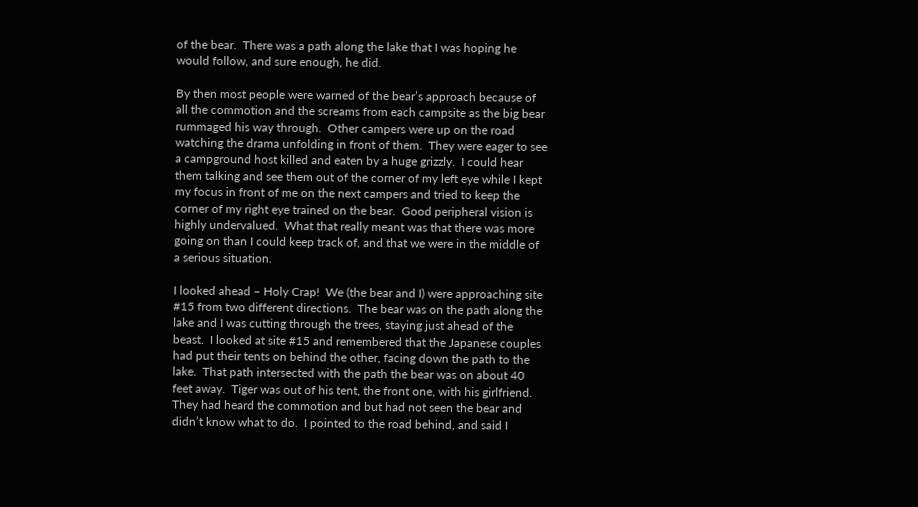of the bear.  There was a path along the lake that I was hoping he would follow, and sure enough, he did.

By then most people were warned of the bear’s approach because of all the commotion and the screams from each campsite as the big bear rummaged his way through.  Other campers were up on the road watching the drama unfolding in front of them.  They were eager to see a campground host killed and eaten by a huge grizzly.  I could hear them talking and see them out of the corner of my left eye while I kept my focus in front of me on the next campers and tried to keep the corner of my right eye trained on the bear.  Good peripheral vision is highly undervalued.  What that really meant was that there was more going on than I could keep track of, and that we were in the middle of a serious situation.

I looked ahead – Holy Crap!  We (the bear and I) were approaching site #15 from two different directions.  The bear was on the path along the lake and I was cutting through the trees, staying just ahead of the beast.  I looked at site #15 and remembered that the Japanese couples had put their tents on behind the other, facing down the path to the lake.  That path intersected with the path the bear was on about 40 feet away.  Tiger was out of his tent, the front one, with his girlfriend.  They had heard the commotion and but had not seen the bear and didn’t know what to do.  I pointed to the road behind, and said I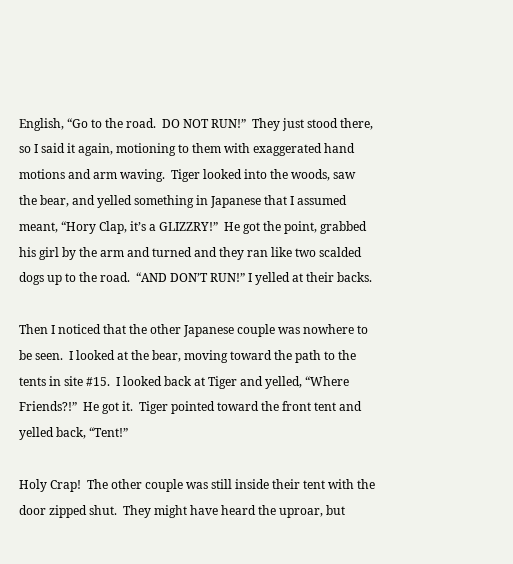English, “Go to the road.  DO NOT RUN!”  They just stood there, so I said it again, motioning to them with exaggerated hand motions and arm waving.  Tiger looked into the woods, saw the bear, and yelled something in Japanese that I assumed meant, “Hory Clap, it’s a GLIZZRY!”  He got the point, grabbed his girl by the arm and turned and they ran like two scalded dogs up to the road.  “AND DON’T RUN!” I yelled at their backs.

Then I noticed that the other Japanese couple was nowhere to be seen.  I looked at the bear, moving toward the path to the tents in site #15.  I looked back at Tiger and yelled, “Where Friends?!”  He got it.  Tiger pointed toward the front tent and yelled back, “Tent!”

Holy Crap!  The other couple was still inside their tent with the door zipped shut.  They might have heard the uproar, but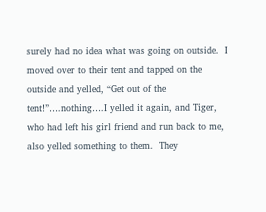surely had no idea what was going on outside.  I moved over to their tent and tapped on the outside and yelled, “Get out of the tent!”….nothing….I yelled it again, and Tiger, who had left his girl friend and run back to me, also yelled something to them.  They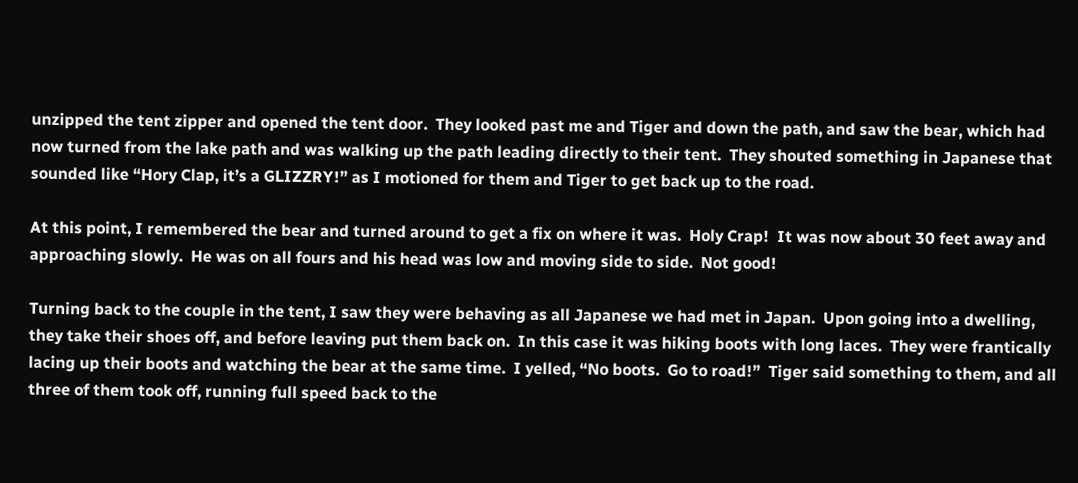unzipped the tent zipper and opened the tent door.  They looked past me and Tiger and down the path, and saw the bear, which had now turned from the lake path and was walking up the path leading directly to their tent.  They shouted something in Japanese that sounded like “Hory Clap, it’s a GLIZZRY!” as I motioned for them and Tiger to get back up to the road.

At this point, I remembered the bear and turned around to get a fix on where it was.  Holy Crap!  It was now about 30 feet away and approaching slowly.  He was on all fours and his head was low and moving side to side.  Not good!

Turning back to the couple in the tent, I saw they were behaving as all Japanese we had met in Japan.  Upon going into a dwelling, they take their shoes off, and before leaving put them back on.  In this case it was hiking boots with long laces.  They were frantically lacing up their boots and watching the bear at the same time.  I yelled, “No boots.  Go to road!”  Tiger said something to them, and all three of them took off, running full speed back to the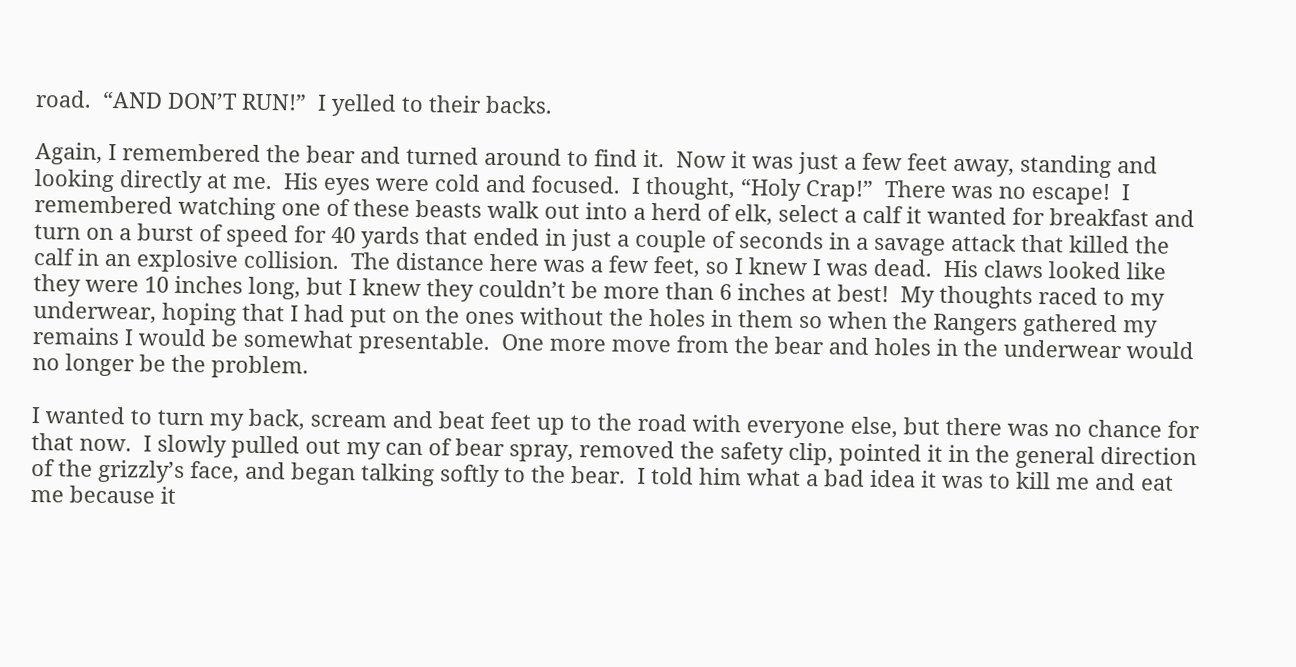road.  “AND DON’T RUN!”  I yelled to their backs.

Again, I remembered the bear and turned around to find it.  Now it was just a few feet away, standing and looking directly at me.  His eyes were cold and focused.  I thought, “Holy Crap!”  There was no escape!  I remembered watching one of these beasts walk out into a herd of elk, select a calf it wanted for breakfast and turn on a burst of speed for 40 yards that ended in just a couple of seconds in a savage attack that killed the calf in an explosive collision.  The distance here was a few feet, so I knew I was dead.  His claws looked like they were 10 inches long, but I knew they couldn’t be more than 6 inches at best!  My thoughts raced to my underwear, hoping that I had put on the ones without the holes in them so when the Rangers gathered my remains I would be somewhat presentable.  One more move from the bear and holes in the underwear would no longer be the problem.

I wanted to turn my back, scream and beat feet up to the road with everyone else, but there was no chance for that now.  I slowly pulled out my can of bear spray, removed the safety clip, pointed it in the general direction of the grizzly’s face, and began talking softly to the bear.  I told him what a bad idea it was to kill me and eat me because it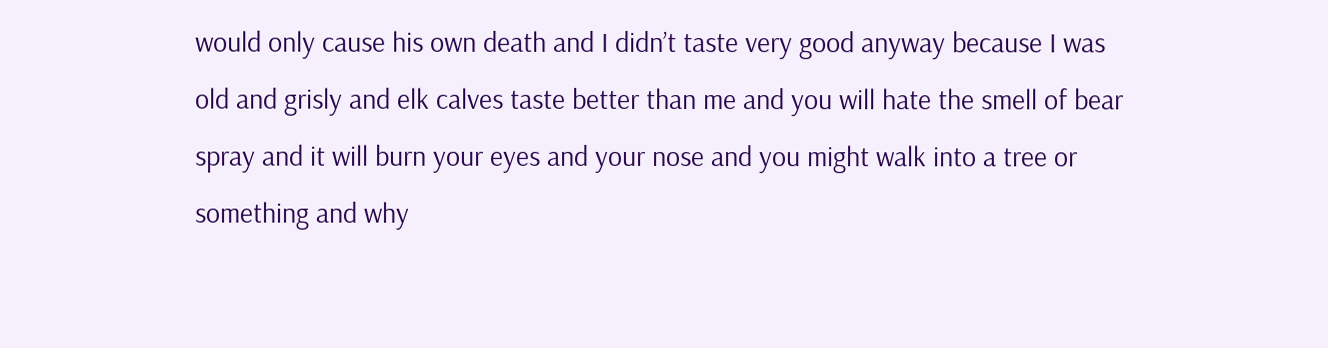would only cause his own death and I didn’t taste very good anyway because I was old and grisly and elk calves taste better than me and you will hate the smell of bear spray and it will burn your eyes and your nose and you might walk into a tree or something and why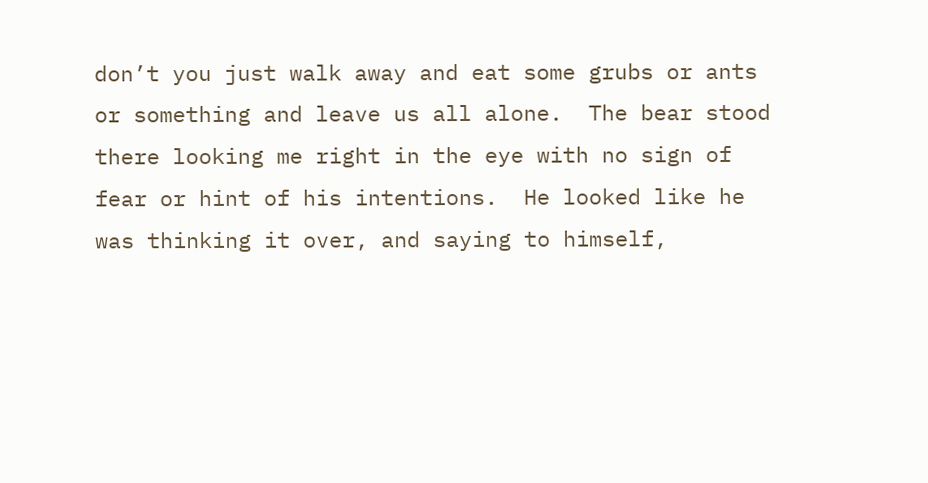don’t you just walk away and eat some grubs or ants or something and leave us all alone.  The bear stood there looking me right in the eye with no sign of fear or hint of his intentions.  He looked like he was thinking it over, and saying to himself,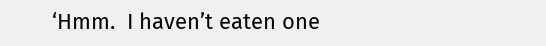‘Hmm.  I haven’t eaten one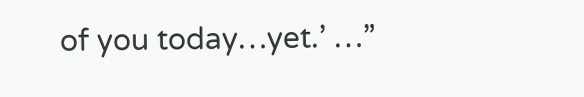of you today…yet.’ …”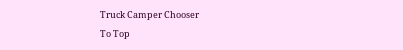Truck Camper Chooser
To Top